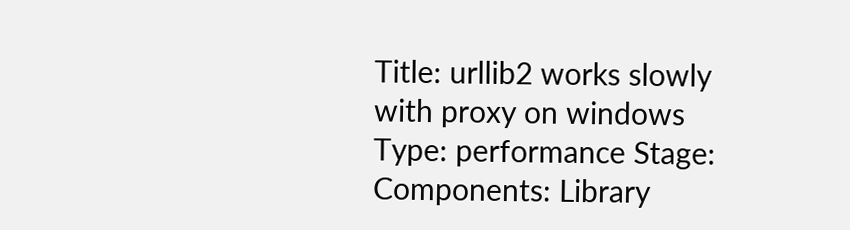Title: urllib2 works slowly with proxy on windows
Type: performance Stage:
Components: Library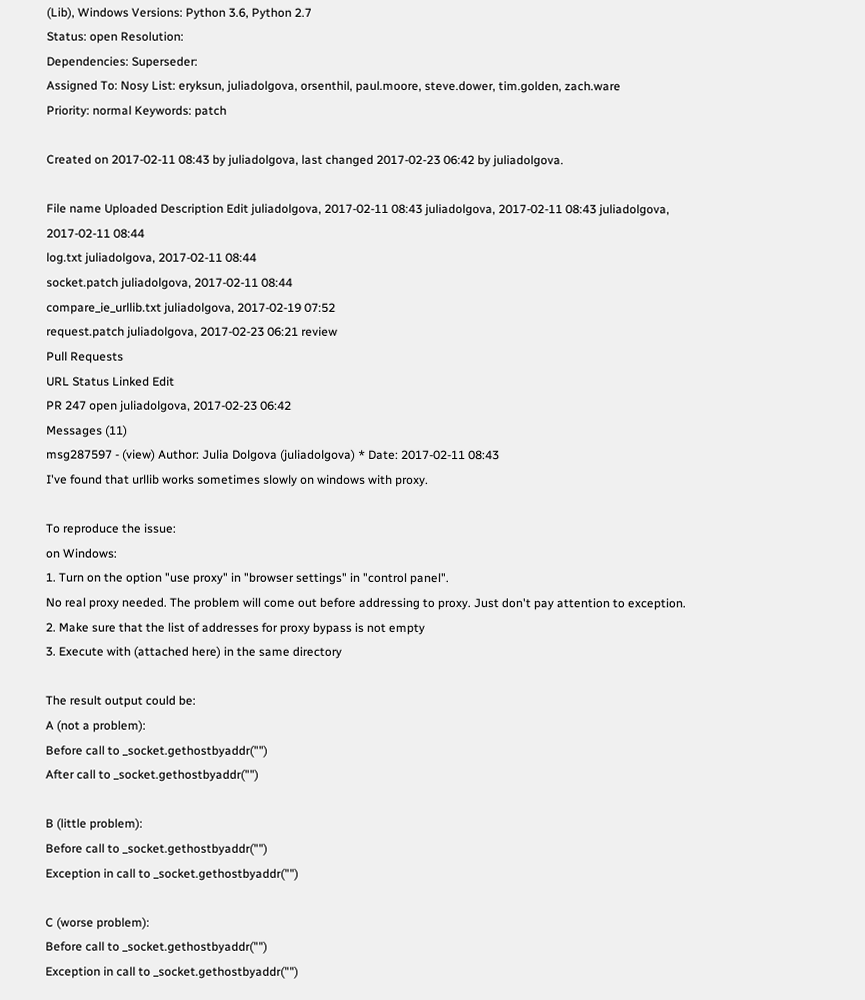(Lib), Windows Versions: Python 3.6, Python 2.7
Status: open Resolution:
Dependencies: Superseder:
Assigned To: Nosy List: eryksun, juliadolgova, orsenthil, paul.moore, steve.dower, tim.golden, zach.ware
Priority: normal Keywords: patch

Created on 2017-02-11 08:43 by juliadolgova, last changed 2017-02-23 06:42 by juliadolgova.

File name Uploaded Description Edit juliadolgova, 2017-02-11 08:43 juliadolgova, 2017-02-11 08:43 juliadolgova, 2017-02-11 08:44
log.txt juliadolgova, 2017-02-11 08:44
socket.patch juliadolgova, 2017-02-11 08:44
compare_ie_urllib.txt juliadolgova, 2017-02-19 07:52
request.patch juliadolgova, 2017-02-23 06:21 review
Pull Requests
URL Status Linked Edit
PR 247 open juliadolgova, 2017-02-23 06:42
Messages (11)
msg287597 - (view) Author: Julia Dolgova (juliadolgova) * Date: 2017-02-11 08:43
I've found that urllib works sometimes slowly on windows with proxy.

To reproduce the issue:
on Windows:
1. Turn on the option "use proxy" in "browser settings" in "control panel".
No real proxy needed. The problem will come out before addressing to proxy. Just don't pay attention to exception.
2. Make sure that the list of addresses for proxy bypass is not empty
3. Execute with (attached here) in the same directory

The result output could be:
A (not a problem):
Before call to _socket.gethostbyaddr("")
After call to _socket.gethostbyaddr("")

B (little problem):
Before call to _socket.gethostbyaddr("")
Exception in call to _socket.gethostbyaddr("")

C (worse problem):
Before call to _socket.gethostbyaddr("")
Exception in call to _socket.gethostbyaddr("")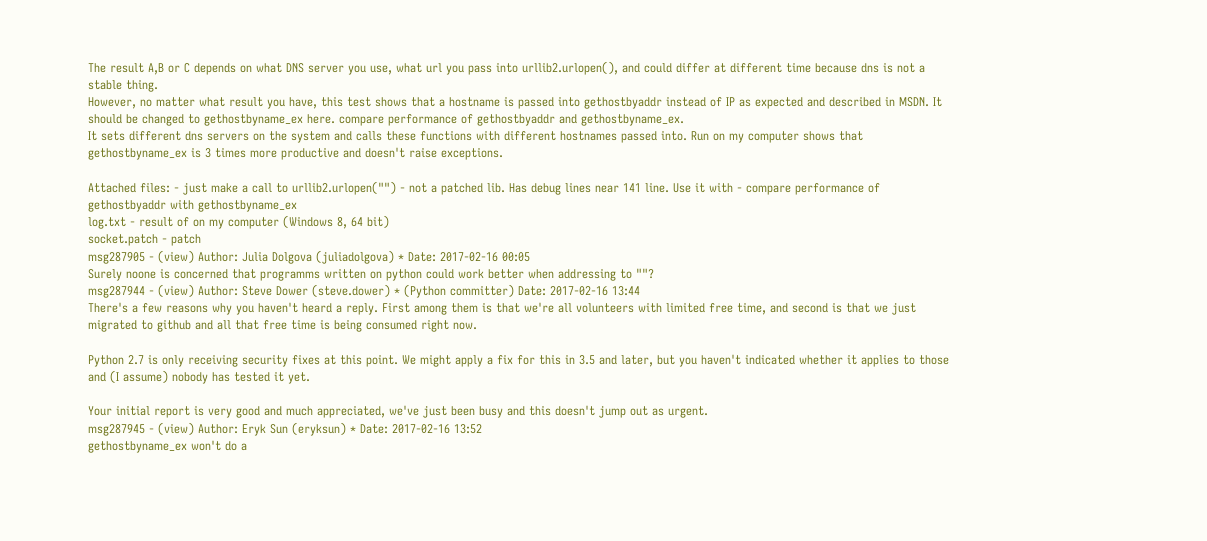The result A,B or C depends on what DNS server you use, what url you pass into urllib2.urlopen(), and could differ at different time because dns is not a stable thing.
However, no matter what result you have, this test shows that a hostname is passed into gethostbyaddr instead of IP as expected and described in MSDN. It should be changed to gethostbyname_ex here. compare performance of gethostbyaddr and gethostbyname_ex.
It sets different dns servers on the system and calls these functions with different hostnames passed into. Run on my computer shows that gethostbyname_ex is 3 times more productive and doesn't raise exceptions.

Attached files: - just make a call to urllib2.urlopen("") - not a patched lib. Has debug lines near 141 line. Use it with - compare performance of gethostbyaddr with gethostbyname_ex
log.txt - result of on my computer (Windows 8, 64 bit)
socket.patch - patch
msg287905 - (view) Author: Julia Dolgova (juliadolgova) * Date: 2017-02-16 00:05
Surely noone is concerned that programms written on python could work better when addressing to ""?
msg287944 - (view) Author: Steve Dower (steve.dower) * (Python committer) Date: 2017-02-16 13:44
There's a few reasons why you haven't heard a reply. First among them is that we're all volunteers with limited free time, and second is that we just migrated to github and all that free time is being consumed right now.

Python 2.7 is only receiving security fixes at this point. We might apply a fix for this in 3.5 and later, but you haven't indicated whether it applies to those and (I assume) nobody has tested it yet.

Your initial report is very good and much appreciated, we've just been busy and this doesn't jump out as urgent.
msg287945 - (view) Author: Eryk Sun (eryksun) * Date: 2017-02-16 13:52
gethostbyname_ex won't do a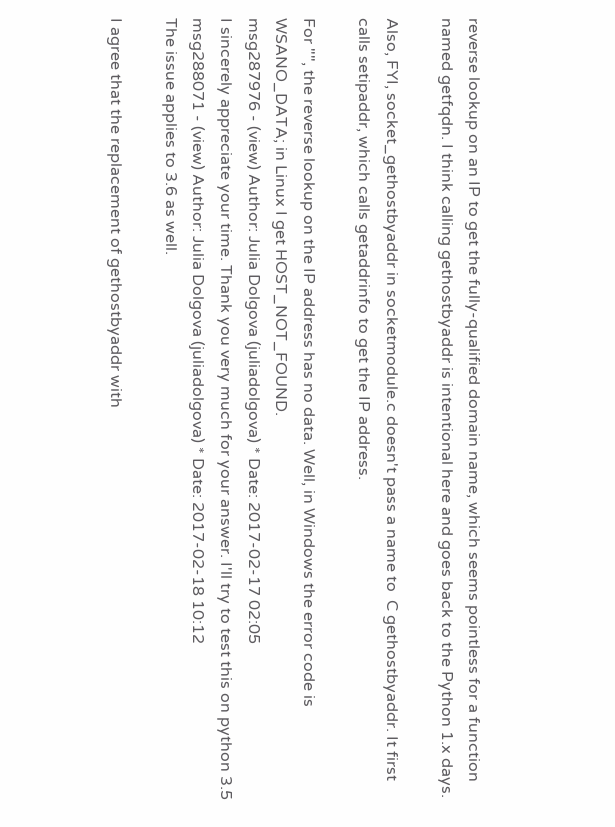reverse lookup on an IP to get the fully-qualified domain name, which seems pointless for a function named getfqdn. I think calling gethostbyaddr is intentional here and goes back to the Python 1.x days.

Also, FYI, socket_gethostbyaddr in socketmodule.c doesn't pass a name to  C gethostbyaddr. It first calls setipaddr, which calls getaddrinfo to get the IP address.

For "", the reverse lookup on the IP address has no data. Well, in Windows the error code is WSANO_DATA; in Linux I get HOST_NOT_FOUND.
msg287976 - (view) Author: Julia Dolgova (juliadolgova) * Date: 2017-02-17 02:05
I sincerely appreciate your time. Thank you very much for your answer. I'll try to test this on python 3.5
msg288071 - (view) Author: Julia Dolgova (juliadolgova) * Date: 2017-02-18 10:12
The issue applies to 3.6 as well.

I agree that the replacement of gethostbyaddr with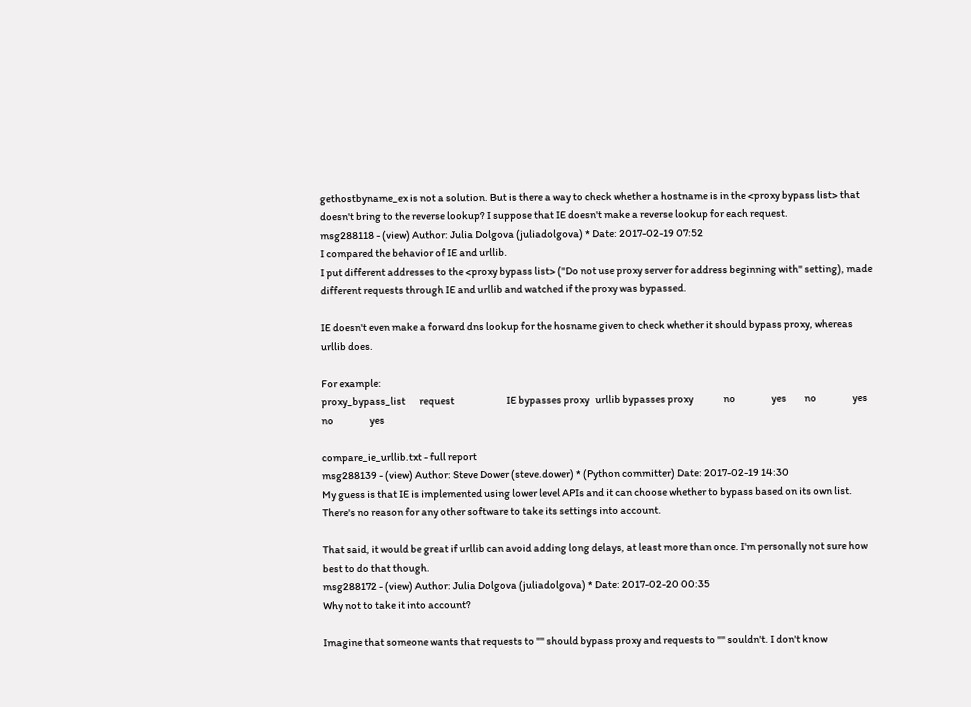gethostbyname_ex is not a solution. But is there a way to check whether a hostname is in the <proxy bypass list> that doesn't bring to the reverse lookup? I suppose that IE doesn't make a reverse lookup for each request.
msg288118 - (view) Author: Julia Dolgova (juliadolgova) * Date: 2017-02-19 07:52
I compared the behavior of IE and urllib.
I put different addresses to the <proxy bypass list> ("Do not use proxy server for address beginning with" setting), made different requests through IE and urllib and watched if the proxy was bypassed.

IE doesn't even make a forward dns lookup for the hosname given to check whether it should bypass proxy, whereas urllib does.

For example:
proxy_bypass_list       request                          IE bypasses proxy   urllib bypasses proxy               no                  yes         no                  yes              no                  yes

compare_ie_urllib.txt - full report
msg288139 - (view) Author: Steve Dower (steve.dower) * (Python committer) Date: 2017-02-19 14:30
My guess is that IE is implemented using lower level APIs and it can choose whether to bypass based on its own list. There's no reason for any other software to take its settings into account.

That said, it would be great if urllib can avoid adding long delays, at least more than once. I'm personally not sure how best to do that though.
msg288172 - (view) Author: Julia Dolgova (juliadolgova) * Date: 2017-02-20 00:35
Why not to take it into account?

Imagine that someone wants that requests to "" should bypass proxy and requests to "" souldn't. I don't know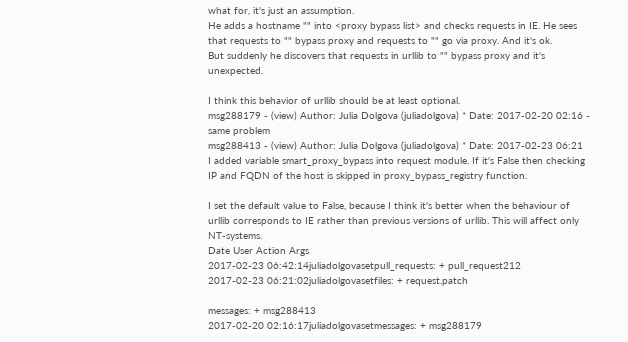what for, it's just an assumption.
He adds a hostname "" into <proxy bypass list> and checks requests in IE. He sees that requests to "" bypass proxy and requests to "" go via proxy. And it's ok.
But suddenly he discovers that requests in urllib to "" bypass proxy and it's unexpected.

I think this behavior of urllib should be at least optional.
msg288179 - (view) Author: Julia Dolgova (juliadolgova) * Date: 2017-02-20 02:16 - same problem
msg288413 - (view) Author: Julia Dolgova (juliadolgova) * Date: 2017-02-23 06:21
I added variable smart_proxy_bypass into request module. If it's False then checking IP and FQDN of the host is skipped in proxy_bypass_registry function.

I set the default value to False, because I think it's better when the behaviour of urllib corresponds to IE rather than previous versions of urllib. This will affect only NT-systems.
Date User Action Args
2017-02-23 06:42:14juliadolgovasetpull_requests: + pull_request212
2017-02-23 06:21:02juliadolgovasetfiles: + request.patch

messages: + msg288413
2017-02-20 02:16:17juliadolgovasetmessages: + msg288179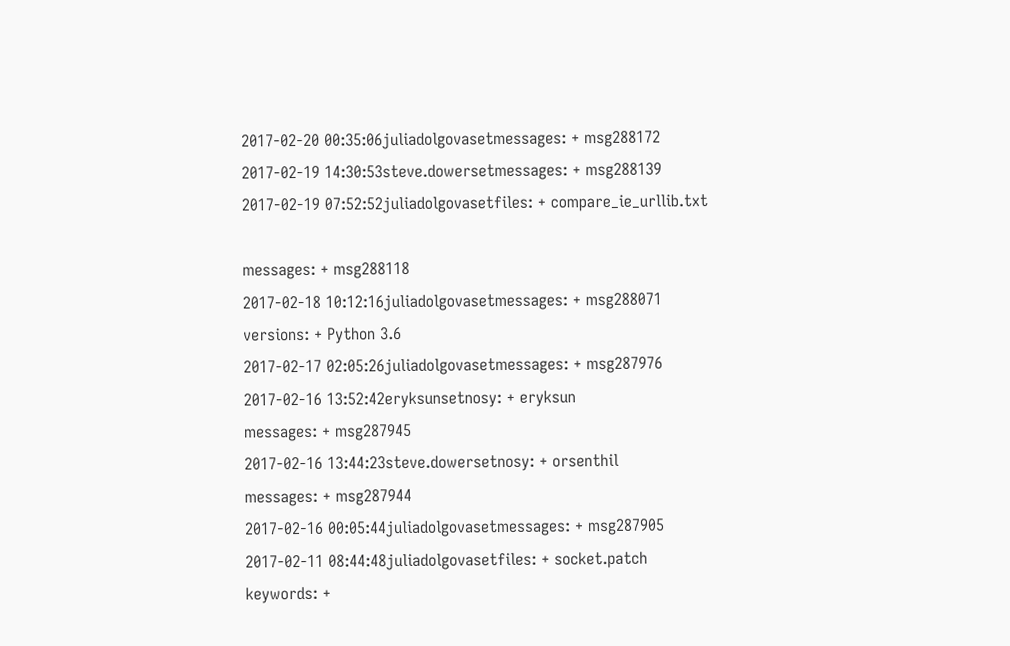2017-02-20 00:35:06juliadolgovasetmessages: + msg288172
2017-02-19 14:30:53steve.dowersetmessages: + msg288139
2017-02-19 07:52:52juliadolgovasetfiles: + compare_ie_urllib.txt

messages: + msg288118
2017-02-18 10:12:16juliadolgovasetmessages: + msg288071
versions: + Python 3.6
2017-02-17 02:05:26juliadolgovasetmessages: + msg287976
2017-02-16 13:52:42eryksunsetnosy: + eryksun
messages: + msg287945
2017-02-16 13:44:23steve.dowersetnosy: + orsenthil
messages: + msg287944
2017-02-16 00:05:44juliadolgovasetmessages: + msg287905
2017-02-11 08:44:48juliadolgovasetfiles: + socket.patch
keywords: +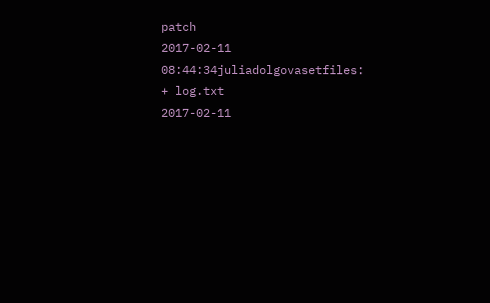patch
2017-02-11 08:44:34juliadolgovasetfiles: + log.txt
2017-02-11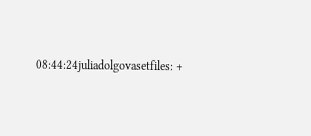08:44:24juliadolgovasetfiles: +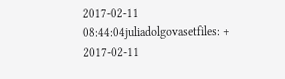2017-02-11 08:44:04juliadolgovasetfiles: +
2017-02-11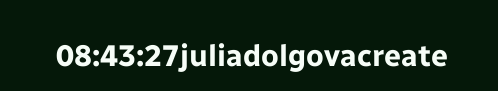08:43:27juliadolgovacreate